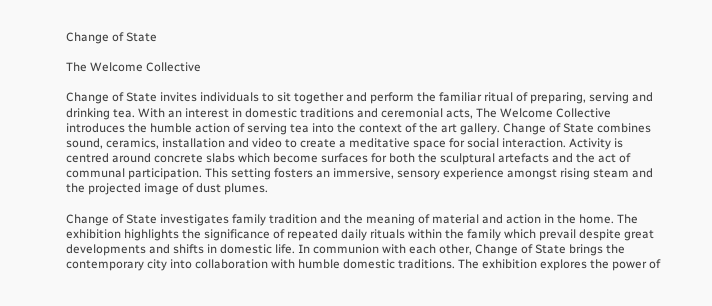Change of State

The Welcome Collective

Change of State invites individuals to sit together and perform the familiar ritual of preparing, serving and drinking tea. With an interest in domestic traditions and ceremonial acts, The Welcome Collective introduces the humble action of serving tea into the context of the art gallery. Change of State combines sound, ceramics, installation and video to create a meditative space for social interaction. Activity is centred around concrete slabs which become surfaces for both the sculptural artefacts and the act of communal participation. This setting fosters an immersive, sensory experience amongst rising steam and the projected image of dust plumes.

Change of State investigates family tradition and the meaning of material and action in the home. The exhibition highlights the significance of repeated daily rituals within the family which prevail despite great developments and shifts in domestic life. In communion with each other, Change of State brings the contemporary city into collaboration with humble domestic traditions. The exhibition explores the power of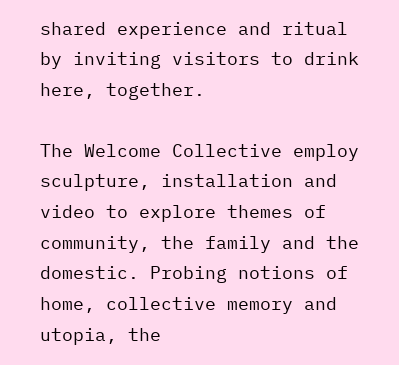shared experience and ritual by inviting visitors to drink here, together.

The Welcome Collective employ sculpture, installation and video to explore themes of community, the family and the domestic. Probing notions of home, collective memory and utopia, the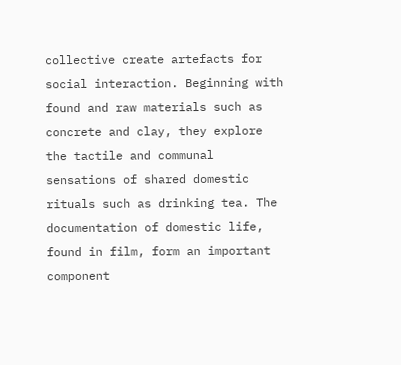collective create artefacts for social interaction. Beginning with found and raw materials such as concrete and clay, they explore the tactile and communal sensations of shared domestic rituals such as drinking tea. The documentation of domestic life, found in film, form an important component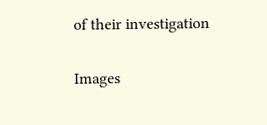of their investigation

Images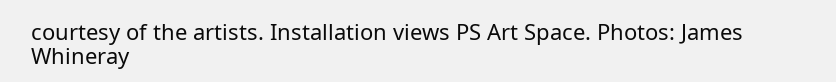courtesy of the artists. Installation views PS Art Space. Photos: James Whineray